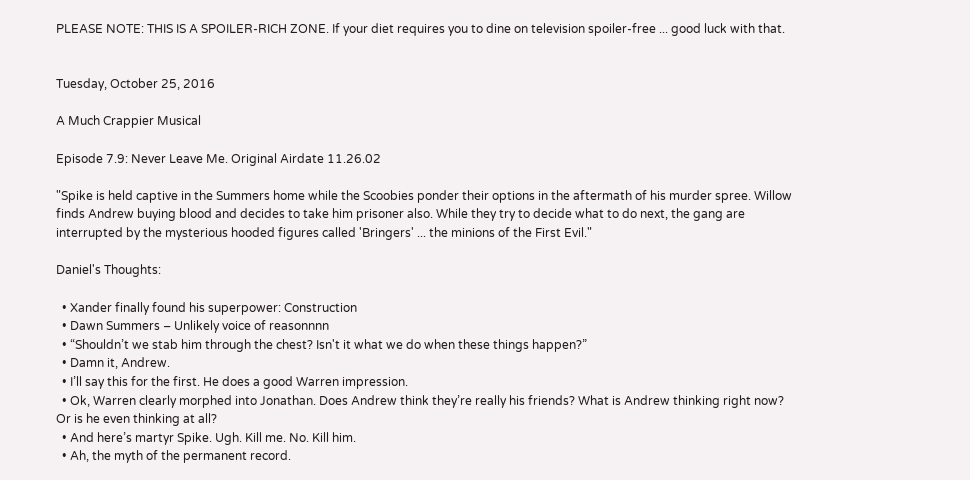PLEASE NOTE: THIS IS A SPOILER-RICH ZONE. If your diet requires you to dine on television spoiler-free ... good luck with that.


Tuesday, October 25, 2016

A Much Crappier Musical

Episode 7.9: Never Leave Me. Original Airdate 11.26.02

"Spike is held captive in the Summers home while the Scoobies ponder their options in the aftermath of his murder spree. Willow finds Andrew buying blood and decides to take him prisoner also. While they try to decide what to do next, the gang are interrupted by the mysterious hooded figures called 'Bringers' ... the minions of the First Evil."

Daniel's Thoughts:

  • Xander finally found his superpower: Construction
  • Dawn Summers – Unlikely voice of reasonnnn
  • “Shouldn’t we stab him through the chest? Isn't it what we do when these things happen?”
  • Damn it, Andrew.
  • I’ll say this for the first. He does a good Warren impression.
  • Ok, Warren clearly morphed into Jonathan. Does Andrew think they’re really his friends? What is Andrew thinking right now? Or is he even thinking at all?
  • And here’s martyr Spike. Ugh. Kill me. No. Kill him.
  • Ah, the myth of the permanent record.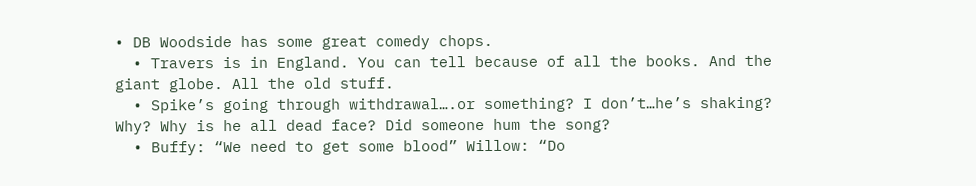• DB Woodside has some great comedy chops.
  • Travers is in England. You can tell because of all the books. And the giant globe. All the old stuff.
  • Spike’s going through withdrawal….or something? I don’t…he’s shaking? Why? Why is he all dead face? Did someone hum the song?
  • Buffy: “We need to get some blood” Willow: “Do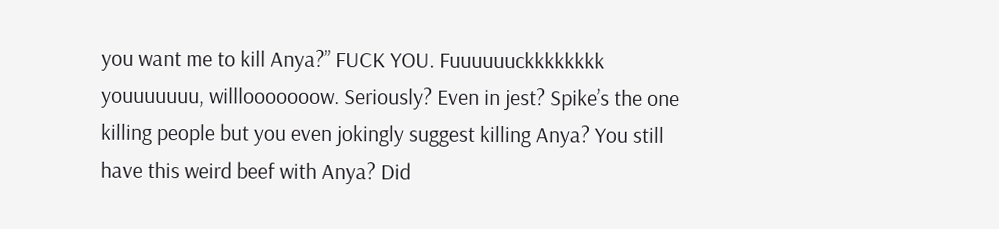you want me to kill Anya?” FUCK YOU. Fuuuuuuckkkkkkkk youuuuuuu, willlooooooow. Seriously? Even in jest? Spike’s the one killing people but you even jokingly suggest killing Anya? You still have this weird beef with Anya? Did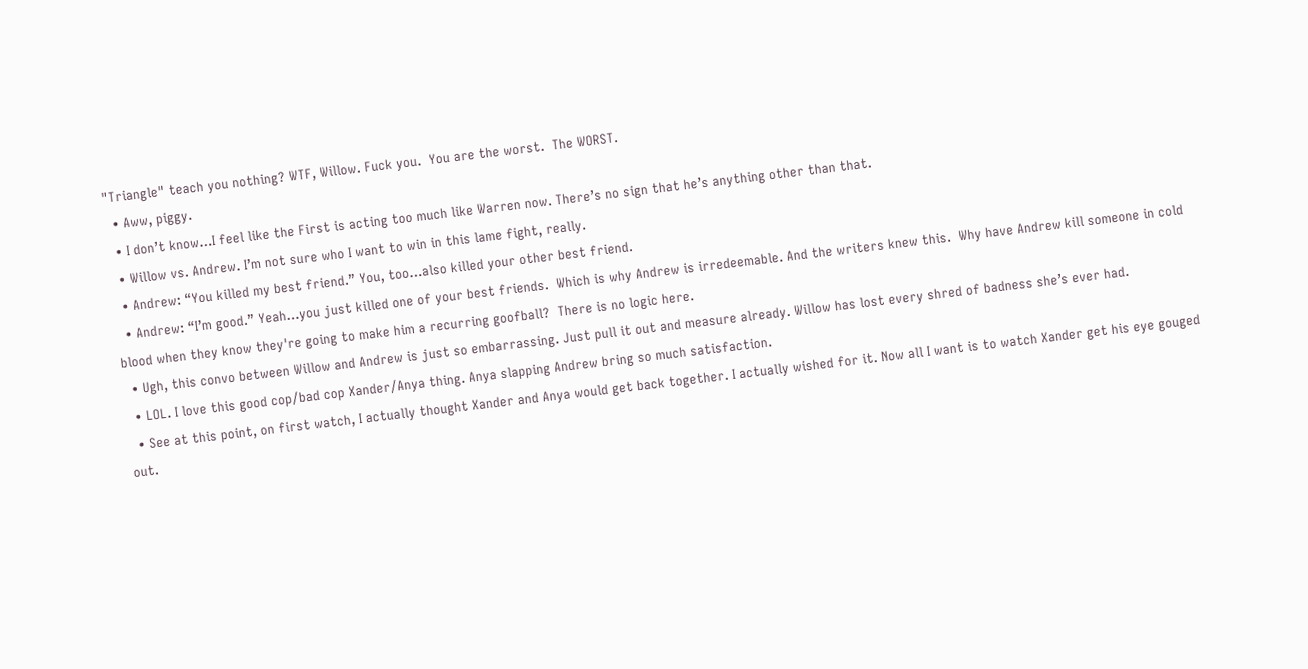"Triangle" teach you nothing? WTF, Willow. Fuck you.  You are the worst.  The WORST.
  • Aww, piggy.
  • I don’t know…I feel like the First is acting too much like Warren now. There’s no sign that he’s anything other than that.
  • Willow vs. Andrew. I’m not sure who I want to win in this lame fight, really.
  • Andrew: “You killed my best friend.” You, too…also killed your other best friend.
  • Andrew: “I’m good.” Yeah…you just killed one of your best friends.  Which is why Andrew is irredeemable. And the writers knew this.  Why have Andrew kill someone in cold blood when they know they're going to make him a recurring goofball?  There is no logic here.
  • Ugh, this convo between Willow and Andrew is just so embarrassing. Just pull it out and measure already. Willow has lost every shred of badness she’s ever had.
  • LOL. I love this good cop/bad cop Xander/Anya thing. Anya slapping Andrew bring so much satisfaction.
  • See at this point, on first watch, I actually thought Xander and Anya would get back together. I actually wished for it. Now all I want is to watch Xander get his eye gouged out.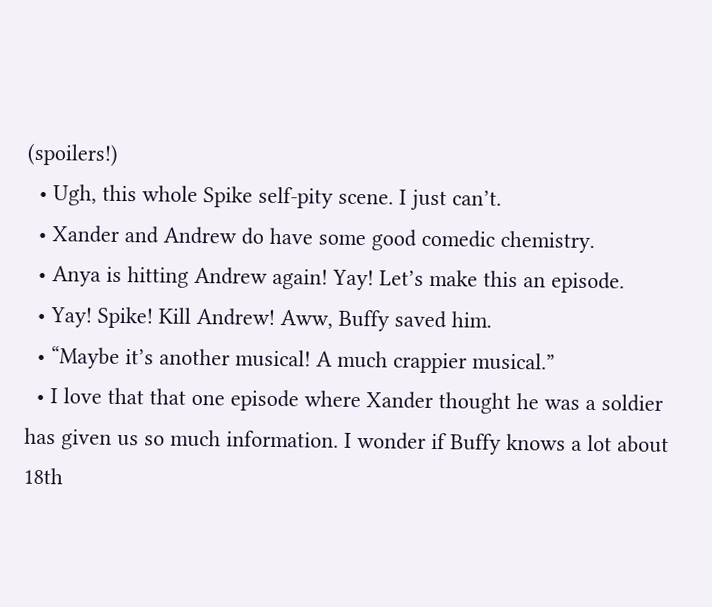(spoilers!)
  • Ugh, this whole Spike self-pity scene. I just can’t.
  • Xander and Andrew do have some good comedic chemistry.
  • Anya is hitting Andrew again! Yay! Let’s make this an episode.
  • Yay! Spike! Kill Andrew! Aww, Buffy saved him.
  • “Maybe it’s another musical! A much crappier musical.”
  • I love that that one episode where Xander thought he was a soldier has given us so much information. I wonder if Buffy knows a lot about 18th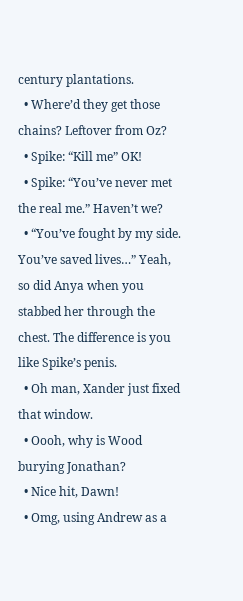century plantations.
  • Where’d they get those chains? Leftover from Oz?
  • Spike: “Kill me” OK!
  • Spike: “You’ve never met the real me.” Haven’t we?
  • “You’ve fought by my side. You’ve saved lives…” Yeah, so did Anya when you stabbed her through the chest. The difference is you like Spike’s penis.
  • Oh man, Xander just fixed that window.
  • Oooh, why is Wood burying Jonathan?
  • Nice hit, Dawn!
  • Omg, using Andrew as a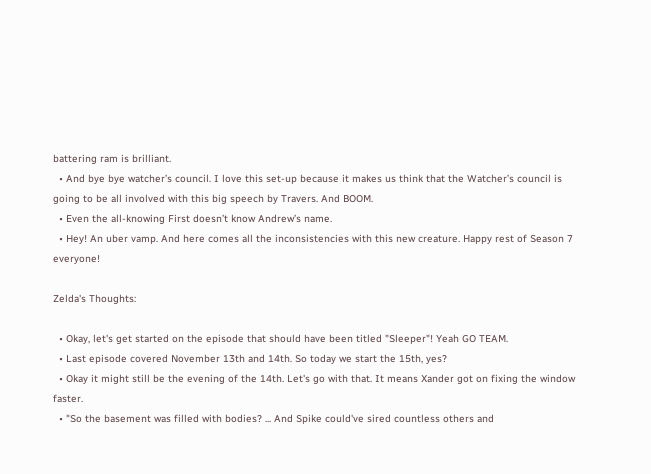battering ram is brilliant.
  • And bye bye watcher’s council. I love this set-up because it makes us think that the Watcher’s council is going to be all involved with this big speech by Travers. And BOOM.
  • Even the all-knowing First doesn’t know Andrew’s name.
  • Hey! An uber vamp. And here comes all the inconsistencies with this new creature. Happy rest of Season 7 everyone!

Zelda's Thoughts:

  • Okay, let's get started on the episode that should have been titled "Sleeper"! Yeah GO TEAM.
  • Last episode covered November 13th and 14th. So today we start the 15th, yes?
  • Okay it might still be the evening of the 14th. Let's go with that. It means Xander got on fixing the window faster.
  • "So the basement was filled with bodies? ... And Spike could've sired countless others and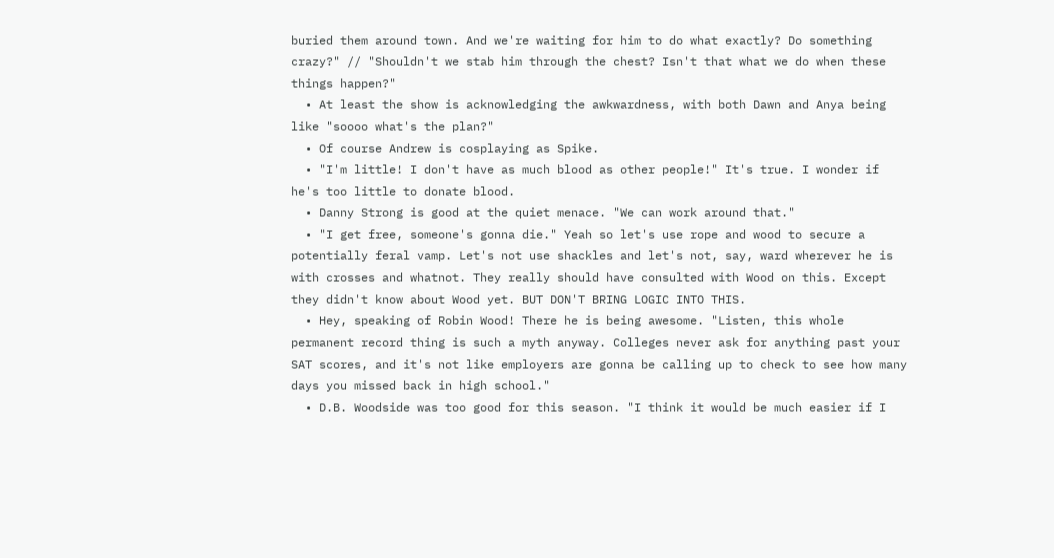buried them around town. And we're waiting for him to do what exactly? Do something crazy?" // "Shouldn't we stab him through the chest? Isn't that what we do when these things happen?"
  • At least the show is acknowledging the awkwardness, with both Dawn and Anya being like "soooo what's the plan?"
  • Of course Andrew is cosplaying as Spike.
  • "I'm little! I don't have as much blood as other people!" It's true. I wonder if he's too little to donate blood.
  • Danny Strong is good at the quiet menace. "We can work around that."
  • "I get free, someone's gonna die." Yeah so let's use rope and wood to secure a potentially feral vamp. Let's not use shackles and let's not, say, ward wherever he is with crosses and whatnot. They really should have consulted with Wood on this. Except they didn't know about Wood yet. BUT DON'T BRING LOGIC INTO THIS.
  • Hey, speaking of Robin Wood! There he is being awesome. "Listen, this whole permanent record thing is such a myth anyway. Colleges never ask for anything past your SAT scores, and it's not like employers are gonna be calling up to check to see how many days you missed back in high school."
  • D.B. Woodside was too good for this season. "I think it would be much easier if I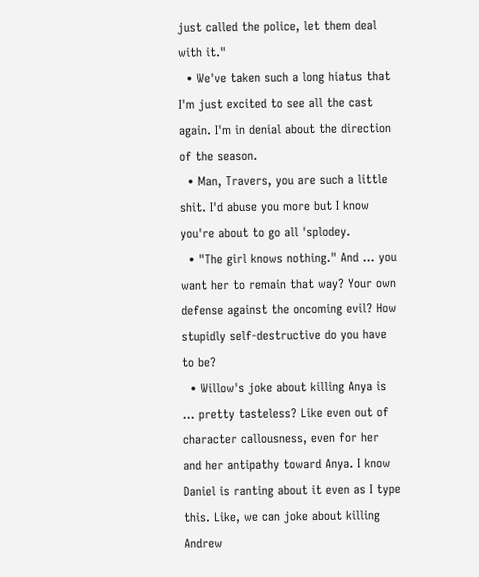just called the police, let them deal with it."
  • We've taken such a long hiatus that I'm just excited to see all the cast again. I'm in denial about the direction of the season.
  • Man, Travers, you are such a little shit. I'd abuse you more but I know you're about to go all 'splodey.
  • "The girl knows nothing." And ... you want her to remain that way? Your own defense against the oncoming evil? How stupidly self-destructive do you have to be?
  • Willow's joke about killing Anya is ... pretty tasteless? Like even out of character callousness, even for her and her antipathy toward Anya. I know Daniel is ranting about it even as I type this. Like, we can joke about killing Andrew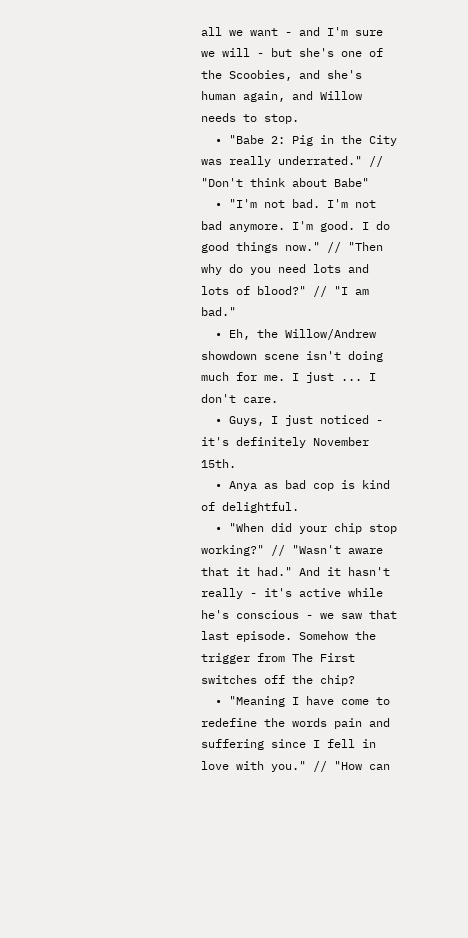all we want - and I'm sure we will - but she's one of the Scoobies, and she's human again, and Willow needs to stop.
  • "Babe 2: Pig in the City was really underrated." // "Don't think about Babe"
  • "I'm not bad. I'm not bad anymore. I'm good. I do good things now." // "Then why do you need lots and lots of blood?" // "I am bad."
  • Eh, the Willow/Andrew showdown scene isn't doing much for me. I just ... I don't care.
  • Guys, I just noticed - it's definitely November 15th.
  • Anya as bad cop is kind of delightful.
  • "When did your chip stop working?" // "Wasn't aware that it had." And it hasn't really - it's active while he's conscious - we saw that last episode. Somehow the trigger from The First switches off the chip?
  • "Meaning I have come to redefine the words pain and suffering since I fell in love with you." // "How can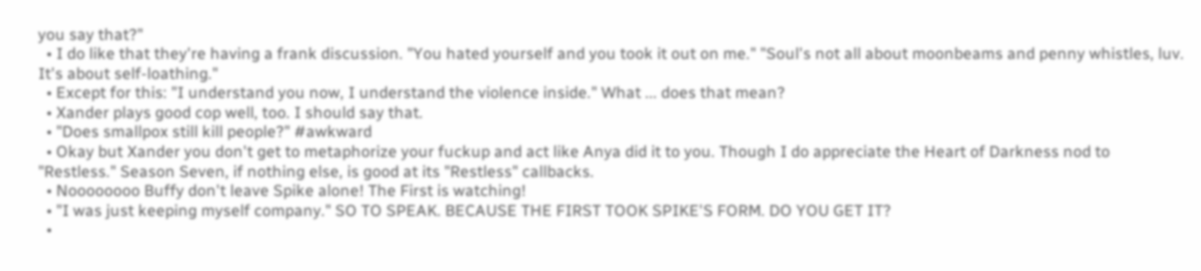you say that?"
  • I do like that they're having a frank discussion. "You hated yourself and you took it out on me." "Soul's not all about moonbeams and penny whistles, luv. It's about self-loathing."
  • Except for this: "I understand you now, I understand the violence inside." What ... does that mean?
  • Xander plays good cop well, too. I should say that.
  • "Does smallpox still kill people?" #awkward
  • Okay but Xander you don't get to metaphorize your fuckup and act like Anya did it to you. Though I do appreciate the Heart of Darkness nod to "Restless." Season Seven, if nothing else, is good at its "Restless" callbacks.
  • Noooooooo Buffy don't leave Spike alone! The First is watching!
  • "I was just keeping myself company." SO TO SPEAK. BECAUSE THE FIRST TOOK SPIKE'S FORM. DO YOU GET IT?
  •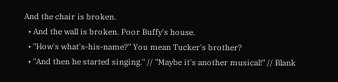And the chair is broken.
  • And the wall is broken. Poor Buffy's house.
  • "How's what's-his-name?" You mean Tucker's brother?
  • "And then he started singing." // "Maybe it's another musical!" // Blank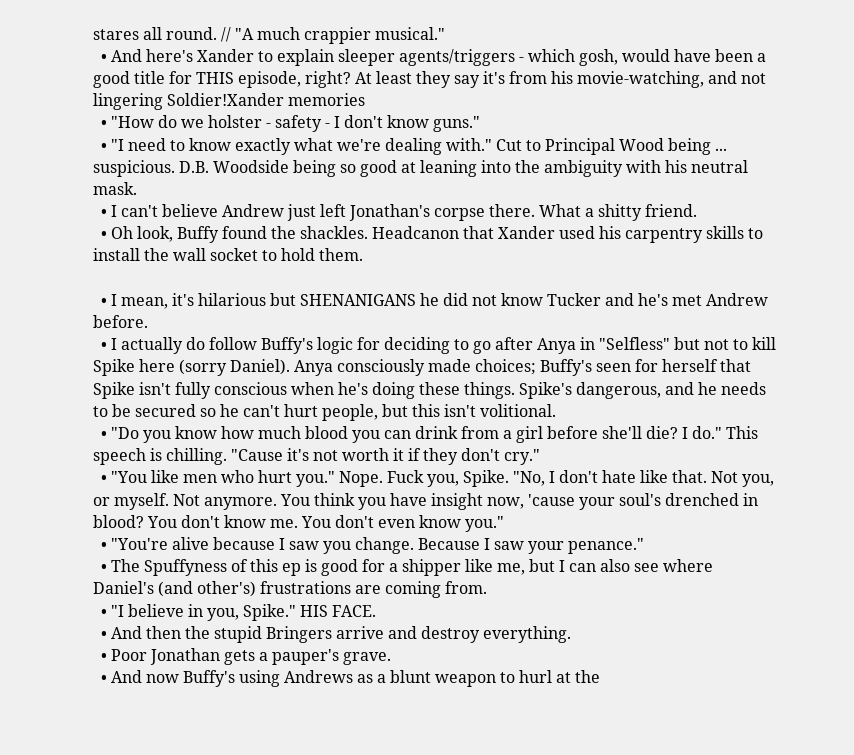stares all round. // "A much crappier musical."
  • And here's Xander to explain sleeper agents/triggers - which gosh, would have been a good title for THIS episode, right? At least they say it's from his movie-watching, and not lingering Soldier!Xander memories
  • "How do we holster - safety - I don't know guns."
  • "I need to know exactly what we're dealing with." Cut to Principal Wood being ... suspicious. D.B. Woodside being so good at leaning into the ambiguity with his neutral mask.
  • I can't believe Andrew just left Jonathan's corpse there. What a shitty friend.
  • Oh look, Buffy found the shackles. Headcanon that Xander used his carpentry skills to install the wall socket to hold them.

  • I mean, it's hilarious but SHENANIGANS he did not know Tucker and he's met Andrew before.
  • I actually do follow Buffy's logic for deciding to go after Anya in "Selfless" but not to kill Spike here (sorry Daniel). Anya consciously made choices; Buffy's seen for herself that Spike isn't fully conscious when he's doing these things. Spike's dangerous, and he needs to be secured so he can't hurt people, but this isn't volitional.
  • "Do you know how much blood you can drink from a girl before she'll die? I do." This speech is chilling. "Cause it's not worth it if they don't cry."
  • "You like men who hurt you." Nope. Fuck you, Spike. "No, I don't hate like that. Not you, or myself. Not anymore. You think you have insight now, 'cause your soul's drenched in blood? You don't know me. You don't even know you."
  • "You're alive because I saw you change. Because I saw your penance."
  • The Spuffyness of this ep is good for a shipper like me, but I can also see where Daniel's (and other's) frustrations are coming from.
  • "I believe in you, Spike." HIS FACE.
  • And then the stupid Bringers arrive and destroy everything.
  • Poor Jonathan gets a pauper's grave.
  • And now Buffy's using Andrews as a blunt weapon to hurl at the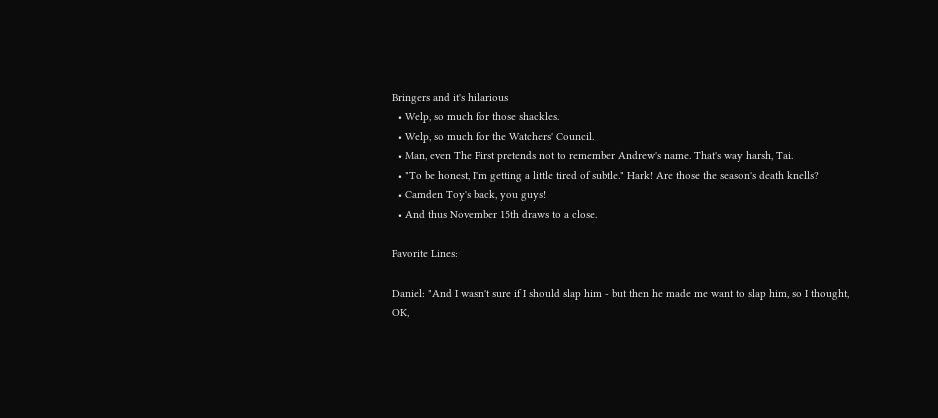Bringers and it's hilarious
  • Welp, so much for those shackles.
  • Welp, so much for the Watchers' Council.
  • Man, even The First pretends not to remember Andrew's name. That's way harsh, Tai.
  • "To be honest, I'm getting a little tired of subtle." Hark! Are those the season's death knells?
  • Camden Toy's back, you guys!
  • And thus November 15th draws to a close.

Favorite Lines:

Daniel: "And I wasn't sure if I should slap him - but then he made me want to slap him, so I thought, OK,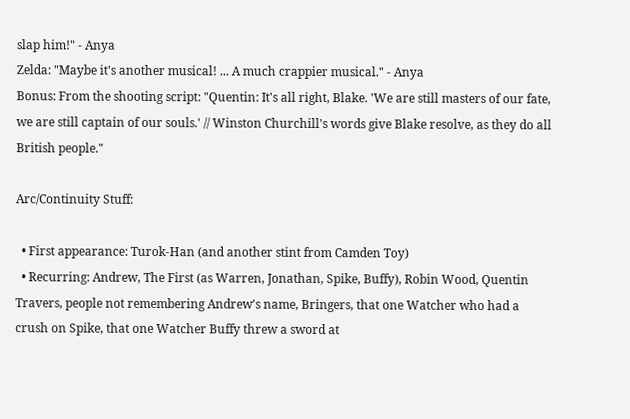slap him!" - Anya
Zelda: "Maybe it's another musical! ... A much crappier musical." - Anya
Bonus: From the shooting script: "Quentin: It's all right, Blake. 'We are still masters of our fate, we are still captain of our souls.' // Winston Churchill's words give Blake resolve, as they do all British people."

Arc/Continuity Stuff:

  • First appearance: Turok-Han (and another stint from Camden Toy)
  • Recurring: Andrew, The First (as Warren, Jonathan, Spike, Buffy), Robin Wood, Quentin Travers, people not remembering Andrew's name, Bringers, that one Watcher who had a crush on Spike, that one Watcher Buffy threw a sword at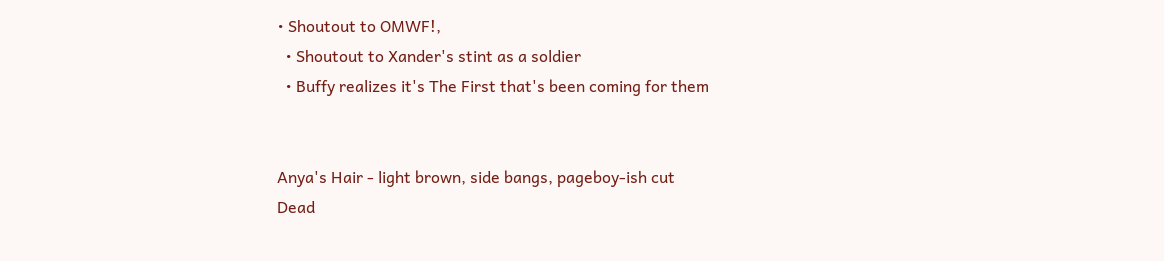• Shoutout to OMWF!,
  • Shoutout to Xander's stint as a soldier
  • Buffy realizes it's The First that's been coming for them


Anya's Hair - light brown, side bangs, pageboy-ish cut
Dead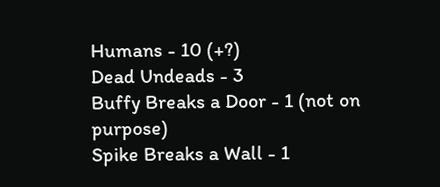Humans - 10 (+?)
Dead Undeads - 3
Buffy Breaks a Door - 1 (not on purpose)
Spike Breaks a Wall - 1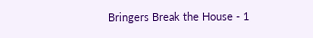Bringers Break the House - 1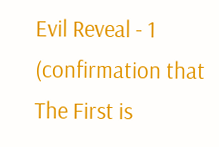Evil Reveal - 1 (confirmation that The First is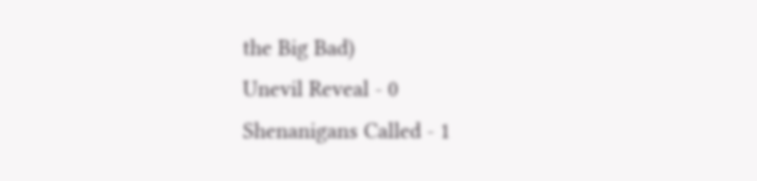the Big Bad)
Unevil Reveal - 0
Shenanigans Called - 1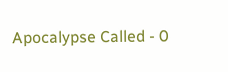Apocalypse Called - 0